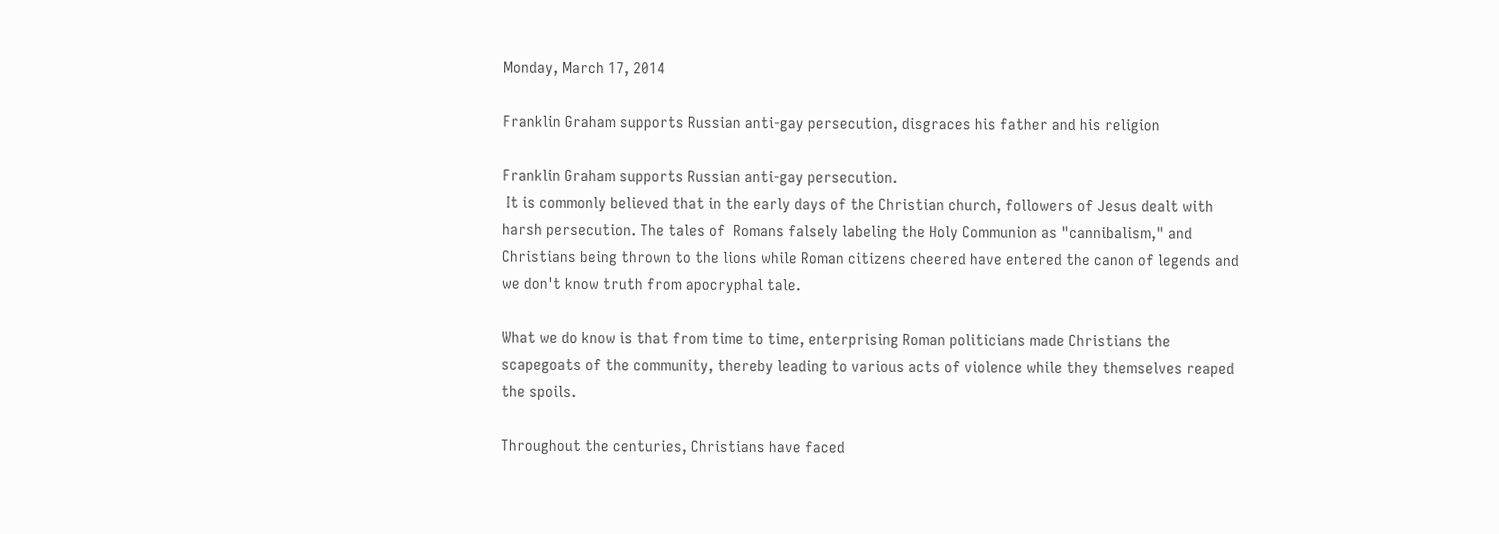Monday, March 17, 2014

Franklin Graham supports Russian anti-gay persecution, disgraces his father and his religion

Franklin Graham supports Russian anti-gay persecution.
 It is commonly believed that in the early days of the Christian church, followers of Jesus dealt with harsh persecution. The tales of  Romans falsely labeling the Holy Communion as "cannibalism," and Christians being thrown to the lions while Roman citizens cheered have entered the canon of legends and we don't know truth from apocryphal tale.

What we do know is that from time to time, enterprising Roman politicians made Christians the scapegoats of the community, thereby leading to various acts of violence while they themselves reaped the spoils.

Throughout the centuries, Christians have faced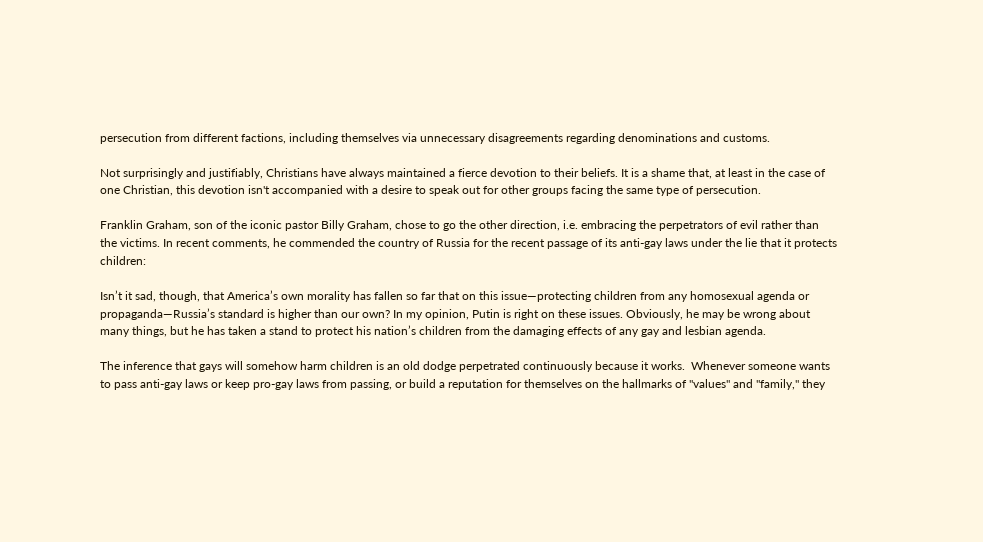persecution from different factions, including themselves via unnecessary disagreements regarding denominations and customs.

Not surprisingly and justifiably, Christians have always maintained a fierce devotion to their beliefs. It is a shame that, at least in the case of one Christian, this devotion isn't accompanied with a desire to speak out for other groups facing the same type of persecution.

Franklin Graham, son of the iconic pastor Billy Graham, chose to go the other direction, i.e. embracing the perpetrators of evil rather than the victims. In recent comments, he commended the country of Russia for the recent passage of its anti-gay laws under the lie that it protects children:

Isn’t it sad, though, that America’s own morality has fallen so far that on this issue—protecting children from any homosexual agenda or propaganda—Russia’s standard is higher than our own? In my opinion, Putin is right on these issues. Obviously, he may be wrong about many things, but he has taken a stand to protect his nation’s children from the damaging effects of any gay and lesbian agenda.

The inference that gays will somehow harm children is an old dodge perpetrated continuously because it works.  Whenever someone wants to pass anti-gay laws or keep pro-gay laws from passing, or build a reputation for themselves on the hallmarks of "values" and "family," they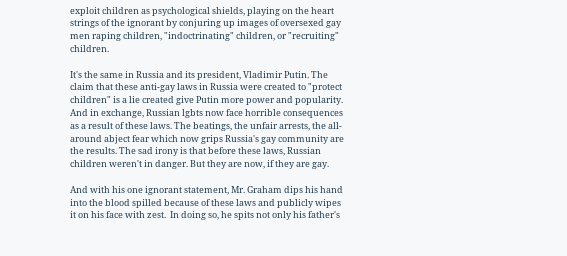exploit children as psychological shields, playing on the heart strings of the ignorant by conjuring up images of oversexed gay men raping children, "indoctrinating" children, or "recruiting" children.

It's the same in Russia and its president, Vladimir Putin. The claim that these anti-gay laws in Russia were created to "protect children" is a lie created give Putin more power and popularity. And in exchange, Russian lgbts now face horrible consequences as a result of these laws. The beatings, the unfair arrests, the all-around abject fear which now grips Russia's gay community are the results. The sad irony is that before these laws, Russian children weren't in danger. But they are now, if they are gay.

And with his one ignorant statement, Mr. Graham dips his hand into the blood spilled because of these laws and publicly wipes it on his face with zest.  In doing so, he spits not only his father's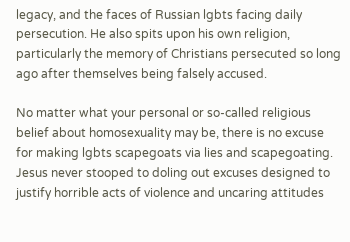legacy, and the faces of Russian lgbts facing daily persecution. He also spits upon his own religion, particularly the memory of Christians persecuted so long ago after themselves being falsely accused.

No matter what your personal or so-called religious belief about homosexuality may be, there is no excuse for making lgbts scapegoats via lies and scapegoating. Jesus never stooped to doling out excuses designed to justify horrible acts of violence and uncaring attitudes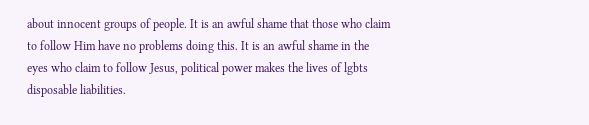about innocent groups of people. It is an awful shame that those who claim to follow Him have no problems doing this. It is an awful shame in the eyes who claim to follow Jesus, political power makes the lives of lgbts disposable liabilities.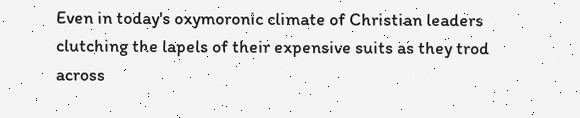Even in today's oxymoronic climate of Christian leaders clutching the lapels of their expensive suits as they trod across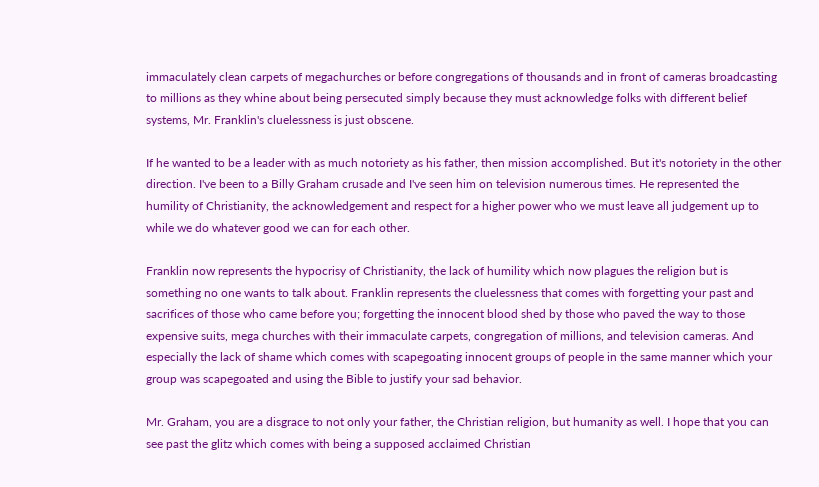immaculately clean carpets of megachurches or before congregations of thousands and in front of cameras broadcasting to millions as they whine about being persecuted simply because they must acknowledge folks with different belief systems, Mr. Franklin's cluelessness is just obscene.

If he wanted to be a leader with as much notoriety as his father, then mission accomplished. But it's notoriety in the other direction. I've been to a Billy Graham crusade and I've seen him on television numerous times. He represented the humility of Christianity, the acknowledgement and respect for a higher power who we must leave all judgement up to while we do whatever good we can for each other.

Franklin now represents the hypocrisy of Christianity, the lack of humility which now plagues the religion but is something no one wants to talk about. Franklin represents the cluelessness that comes with forgetting your past and sacrifices of those who came before you; forgetting the innocent blood shed by those who paved the way to those expensive suits, mega churches with their immaculate carpets, congregation of millions, and television cameras. And especially the lack of shame which comes with scapegoating innocent groups of people in the same manner which your group was scapegoated and using the Bible to justify your sad behavior.

Mr. Graham, you are a disgrace to not only your father, the Christian religion, but humanity as well. I hope that you can see past the glitz which comes with being a supposed acclaimed Christian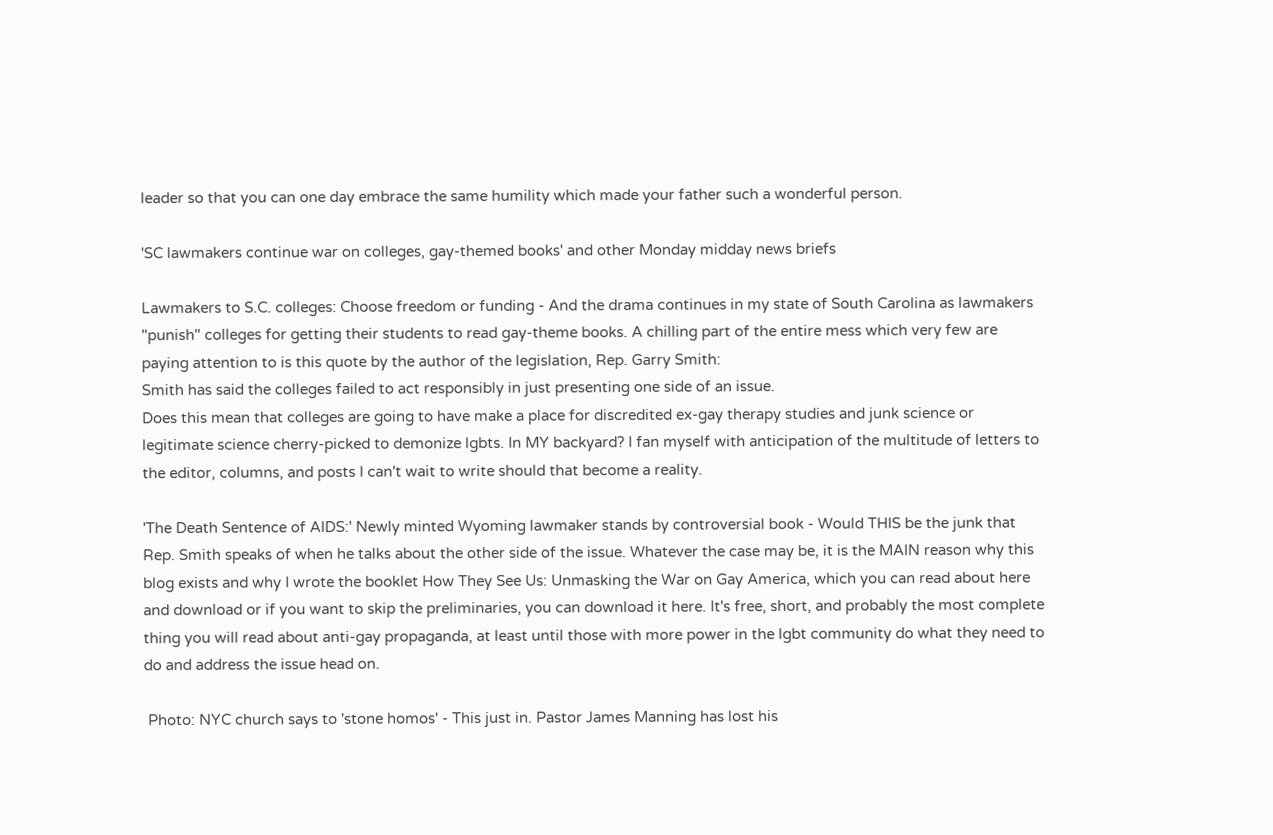leader so that you can one day embrace the same humility which made your father such a wonderful person.

'SC lawmakers continue war on colleges, gay-themed books' and other Monday midday news briefs

Lawmakers to S.C. colleges: Choose freedom or funding - And the drama continues in my state of South Carolina as lawmakers "punish" colleges for getting their students to read gay-theme books. A chilling part of the entire mess which very few are paying attention to is this quote by the author of the legislation, Rep. Garry Smith:
Smith has said the colleges failed to act responsibly in just presenting one side of an issue.
Does this mean that colleges are going to have make a place for discredited ex-gay therapy studies and junk science or legitimate science cherry-picked to demonize lgbts. In MY backyard? I fan myself with anticipation of the multitude of letters to the editor, columns, and posts I can't wait to write should that become a reality.

'The Death Sentence of AIDS:' Newly minted Wyoming lawmaker stands by controversial book - Would THIS be the junk that Rep. Smith speaks of when he talks about the other side of the issue. Whatever the case may be, it is the MAIN reason why this blog exists and why I wrote the booklet How They See Us: Unmasking the War on Gay America, which you can read about here and download or if you want to skip the preliminaries, you can download it here. It's free, short, and probably the most complete thing you will read about anti-gay propaganda, at least until those with more power in the lgbt community do what they need to do and address the issue head on.

 Photo: NYC church says to 'stone homos' - This just in. Pastor James Manning has lost his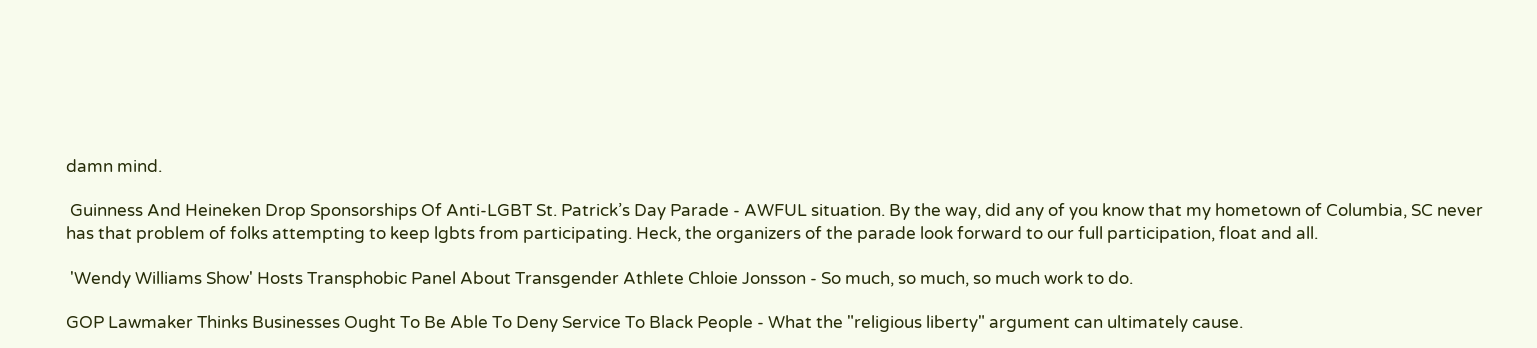damn mind.

 Guinness And Heineken Drop Sponsorships Of Anti-LGBT St. Patrick’s Day Parade - AWFUL situation. By the way, did any of you know that my hometown of Columbia, SC never has that problem of folks attempting to keep lgbts from participating. Heck, the organizers of the parade look forward to our full participation, float and all.

 'Wendy Williams Show' Hosts Transphobic Panel About Transgender Athlete Chloie Jonsson - So much, so much, so much work to do.

GOP Lawmaker Thinks Businesses Ought To Be Able To Deny Service To Black People - What the "religious liberty" argument can ultimately cause.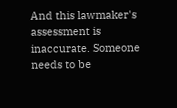And this lawmaker's assessment is inaccurate. Someone needs to be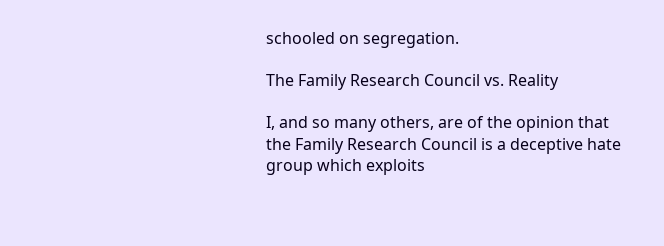schooled on segregation.

The Family Research Council vs. Reality

I, and so many others, are of the opinion that the Family Research Council is a deceptive hate group which exploits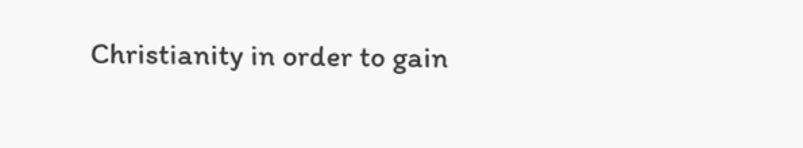Christianity in order to gain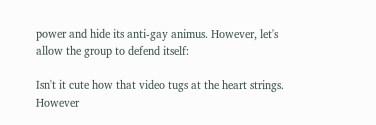power and hide its anti-gay animus. However, let's allow the group to defend itself:

Isn't it cute how that video tugs at the heart strings. However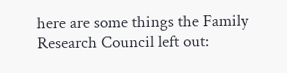here are some things the Family Research Council left out: